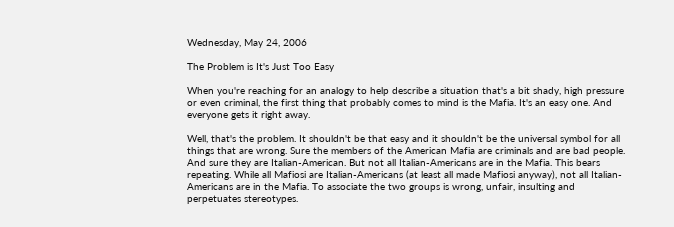Wednesday, May 24, 2006

The Problem is It's Just Too Easy

When you're reaching for an analogy to help describe a situation that's a bit shady, high pressure or even criminal, the first thing that probably comes to mind is the Mafia. It's an easy one. And everyone gets it right away.

Well, that's the problem. It shouldn't be that easy and it shouldn't be the universal symbol for all things that are wrong. Sure the members of the American Mafia are criminals and are bad people. And sure they are Italian-American. But not all Italian-Americans are in the Mafia. This bears repeating. While all Mafiosi are Italian-Americans (at least all made Mafiosi anyway), not all Italian-Americans are in the Mafia. To associate the two groups is wrong, unfair, insulting and perpetuates stereotypes.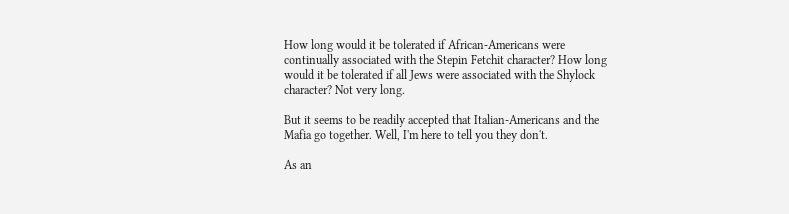How long would it be tolerated if African-Americans were continually associated with the Stepin Fetchit character? How long would it be tolerated if all Jews were associated with the Shylock character? Not very long.

But it seems to be readily accepted that Italian-Americans and the Mafia go together. Well, I'm here to tell you they don't.

As an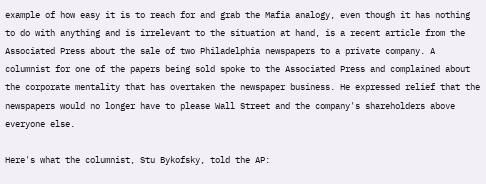example of how easy it is to reach for and grab the Mafia analogy, even though it has nothing to do with anything and is irrelevant to the situation at hand, is a recent article from the Associated Press about the sale of two Philadelphia newspapers to a private company. A columnist for one of the papers being sold spoke to the Associated Press and complained about the corporate mentality that has overtaken the newspaper business. He expressed relief that the newspapers would no longer have to please Wall Street and the company's shareholders above everyone else.

Here's what the columnist, Stu Bykofsky, told the AP: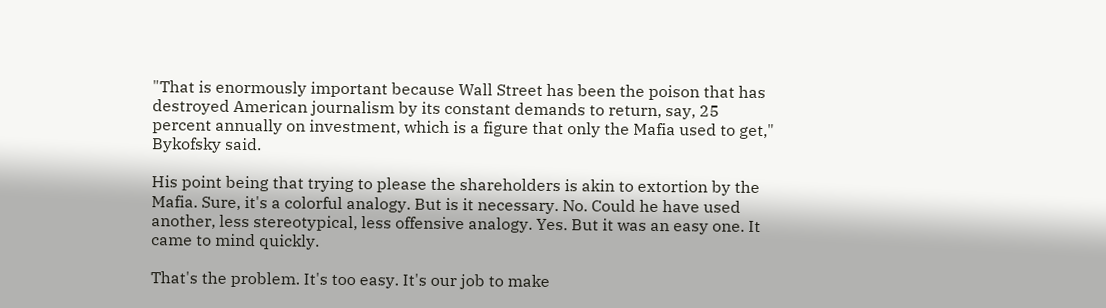"That is enormously important because Wall Street has been the poison that has destroyed American journalism by its constant demands to return, say, 25 percent annually on investment, which is a figure that only the Mafia used to get," Bykofsky said.

His point being that trying to please the shareholders is akin to extortion by the Mafia. Sure, it's a colorful analogy. But is it necessary. No. Could he have used another, less stereotypical, less offensive analogy. Yes. But it was an easy one. It came to mind quickly.

That's the problem. It's too easy. It's our job to make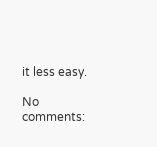it less easy.

No comments: